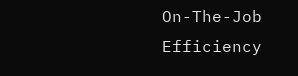On-The-Job Efficiency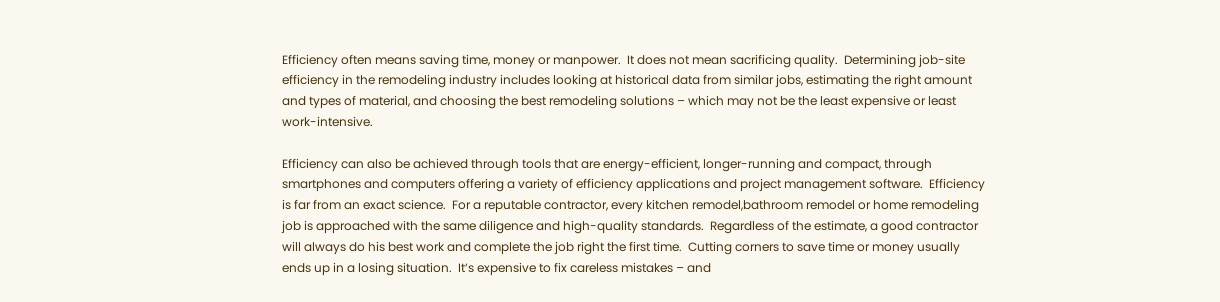Efficiency often means saving time, money or manpower.  It does not mean sacrificing quality.  Determining job-site efficiency in the remodeling industry includes looking at historical data from similar jobs, estimating the right amount and types of material, and choosing the best remodeling solutions – which may not be the least expensive or least work-intensive.

Efficiency can also be achieved through tools that are energy-efficient, longer-running and compact, through smartphones and computers offering a variety of efficiency applications and project management software.  Efficiency is far from an exact science.  For a reputable contractor, every kitchen remodel,bathroom remodel or home remodeling job is approached with the same diligence and high-quality standards.  Regardless of the estimate, a good contractor will always do his best work and complete the job right the first time.  Cutting corners to save time or money usually ends up in a losing situation.  It’s expensive to fix careless mistakes – and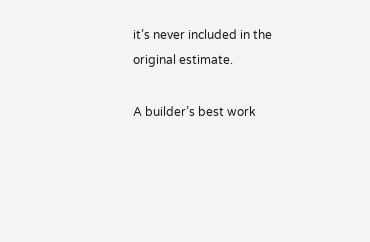it’s never included in the original estimate.

A builder’s best work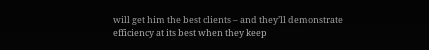will get him the best clients – and they’ll demonstrate efficiency at its best when they keep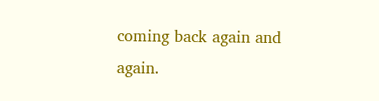coming back again and again.